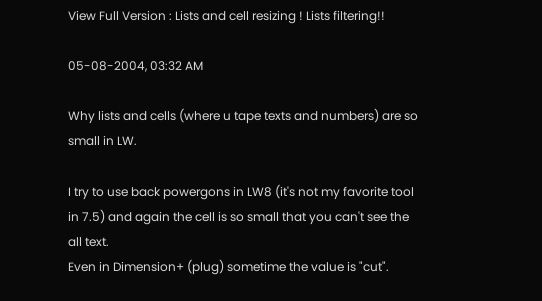View Full Version : Lists and cell resizing ! Lists filtering!!

05-08-2004, 03:32 AM

Why lists and cells (where u tape texts and numbers) are so small in LW.

I try to use back powergons in LW8 (it's not my favorite tool in 7.5) and again the cell is so small that you can't see the all text.
Even in Dimension+ (plug) sometime the value is "cut".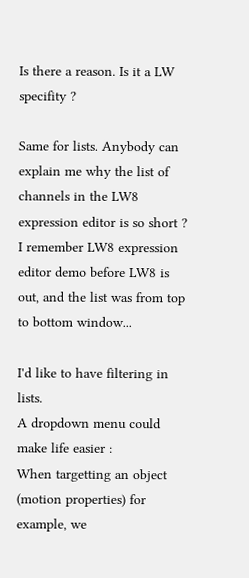Is there a reason. Is it a LW specifity ?

Same for lists. Anybody can explain me why the list of channels in the LW8 expression editor is so short ? I remember LW8 expression editor demo before LW8 is out, and the list was from top to bottom window...

I'd like to have filtering in lists.
A dropdown menu could make life easier :
When targetting an object (motion properties) for example, we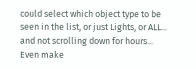could select which object type to be seen in the list, or just Lights, or ALL... and not scrolling down for hours... Even make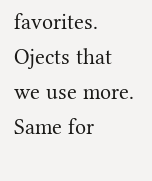favorites. Ojects that we use more.
Same for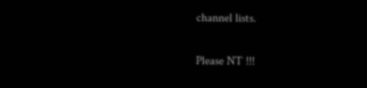channel lists.

Please NT !!!